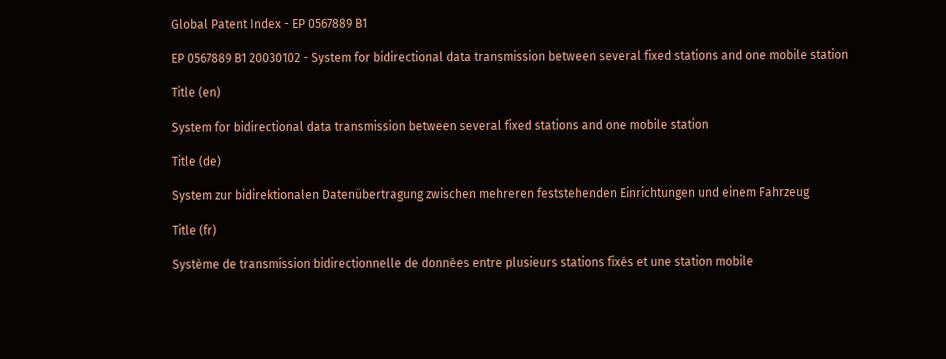Global Patent Index - EP 0567889 B1

EP 0567889 B1 20030102 - System for bidirectional data transmission between several fixed stations and one mobile station

Title (en)

System for bidirectional data transmission between several fixed stations and one mobile station

Title (de)

System zur bidirektionalen Datenübertragung zwischen mehreren feststehenden Einrichtungen und einem Fahrzeug

Title (fr)

Système de transmission bidirectionnelle de données entre plusieurs stations fixés et une station mobile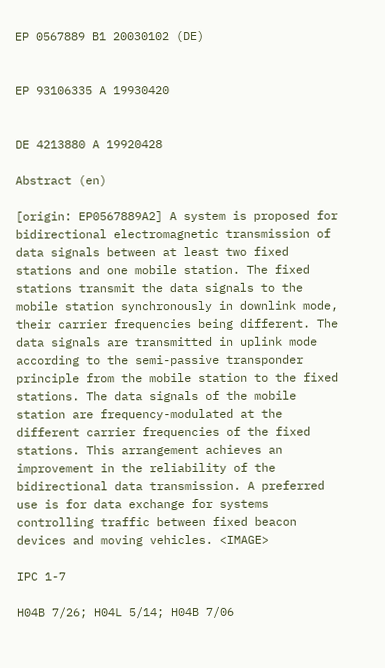EP 0567889 B1 20030102 (DE)


EP 93106335 A 19930420


DE 4213880 A 19920428

Abstract (en)

[origin: EP0567889A2] A system is proposed for bidirectional electromagnetic transmission of data signals between at least two fixed stations and one mobile station. The fixed stations transmit the data signals to the mobile station synchronously in downlink mode, their carrier frequencies being different. The data signals are transmitted in uplink mode according to the semi-passive transponder principle from the mobile station to the fixed stations. The data signals of the mobile station are frequency-modulated at the different carrier frequencies of the fixed stations. This arrangement achieves an improvement in the reliability of the bidirectional data transmission. A preferred use is for data exchange for systems controlling traffic between fixed beacon devices and moving vehicles. <IMAGE>

IPC 1-7

H04B 7/26; H04L 5/14; H04B 7/06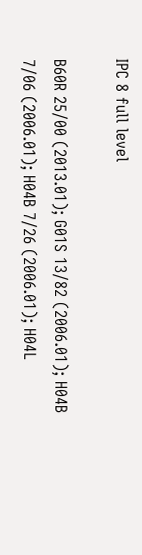IPC 8 full level

B60R 25/00 (2013.01); G01S 13/82 (2006.01); H04B 7/06 (2006.01); H04B 7/26 (2006.01); H04L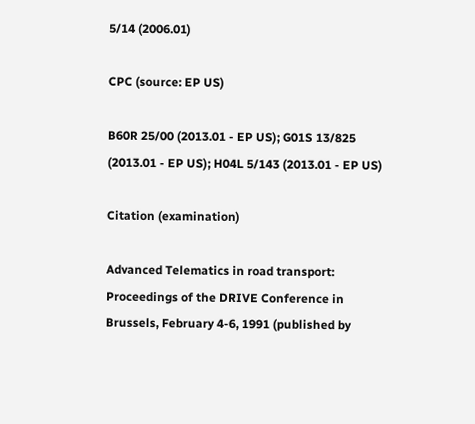5/14 (2006.01)

CPC (source: EP US)

B60R 25/00 (2013.01 - EP US); G01S 13/825 (2013.01 - EP US); H04L 5/143 (2013.01 - EP US)

Citation (examination)

Advanced Telematics in road transport: Proceedings of the DRIVE Conference in Brussels, February 4-6, 1991 (published by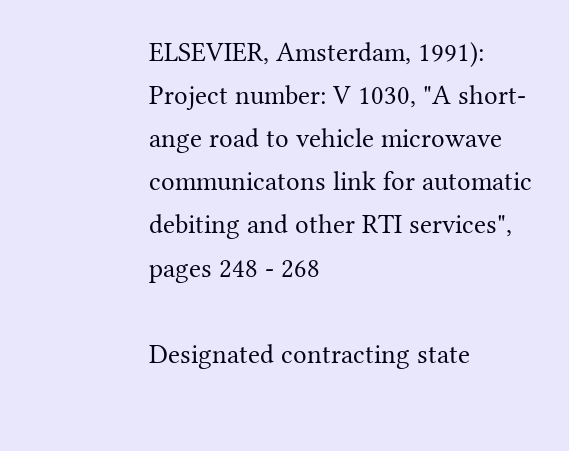ELSEVIER, Amsterdam, 1991): Project number: V 1030, "A short-ange road to vehicle microwave communicatons link for automatic debiting and other RTI services", pages 248 - 268

Designated contracting state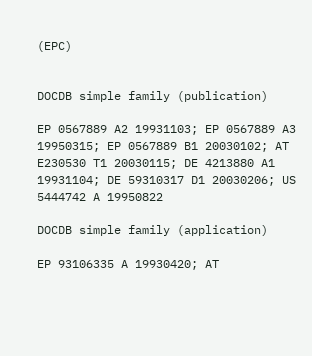(EPC)


DOCDB simple family (publication)

EP 0567889 A2 19931103; EP 0567889 A3 19950315; EP 0567889 B1 20030102; AT E230530 T1 20030115; DE 4213880 A1 19931104; DE 59310317 D1 20030206; US 5444742 A 19950822

DOCDB simple family (application)

EP 93106335 A 19930420; AT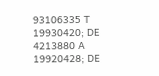93106335 T 19930420; DE 4213880 A 19920428; DE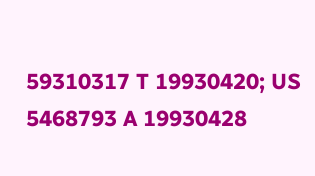59310317 T 19930420; US 5468793 A 19930428